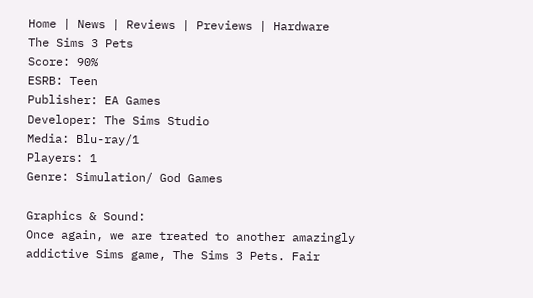Home | News | Reviews | Previews | Hardware
The Sims 3 Pets
Score: 90%
ESRB: Teen
Publisher: EA Games
Developer: The Sims Studio
Media: Blu-ray/1
Players: 1
Genre: Simulation/ God Games

Graphics & Sound:
Once again, we are treated to another amazingly addictive Sims game, The Sims 3 Pets. Fair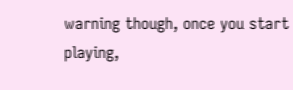warning though, once you start playing,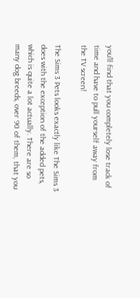you'll find that you completely lose track of time and have to pull yourself away from the TV screen!

The Sims 3 Pets looks exactly like The Sims 3 does with the exception of the added pets, which is quite a lot actually. There are so many dog breeds, over 90 of them, that you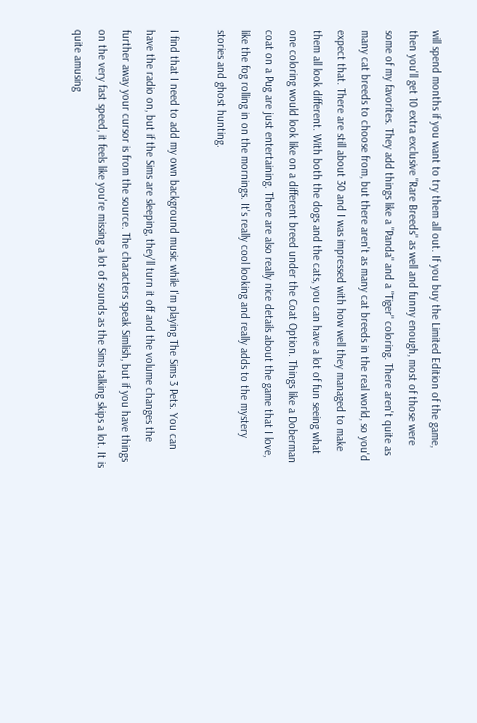will spend months if you want to try them all out. If you buy the Limited Edition of the game, then you'll get 10 extra exclusive "Rare Breeds" as well and funny enough, most of those were some of my favorites. They add things like a "Panda" and a "Tiger" coloring. There aren't quite as many cat breeds to choose from, but there aren't as many cat breeds in the real world, so you'd expect that. There are still about 30 and I was impressed with how well they managed to make them all look different. With both the dogs and the cats, you can have a lot of fun seeing what one coloring would look like on a different breed under the Coat Option. Things like a Doberman coat on a Pug are just entertaining. There are also really nice details about the game that I love, like the fog rolling in on the mornings. It's really cool looking and really adds to the mystery stories and ghost hunting.

I find that I need to add my own background music while I'm playing The Sims 3 Pets. You can have the radio on, but if the Sims are sleeping, they'll turn it off and the volume changes the further away your cursor is from the source. The characters speak Simlish, but if you have things on the very fast speed, it feels like you're missing a lot of sounds as the Sims talking skips a lot. It is quite amusing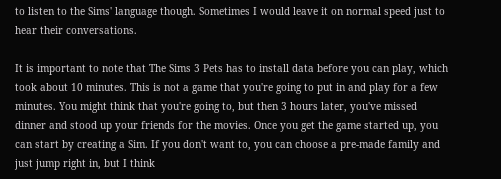to listen to the Sims' language though. Sometimes I would leave it on normal speed just to hear their conversations.

It is important to note that The Sims 3 Pets has to install data before you can play, which took about 10 minutes. This is not a game that you're going to put in and play for a few minutes. You might think that you're going to, but then 3 hours later, you've missed dinner and stood up your friends for the movies. Once you get the game started up, you can start by creating a Sim. If you don't want to, you can choose a pre-made family and just jump right in, but I think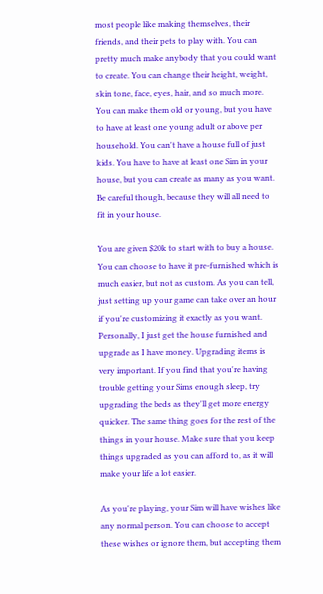most people like making themselves, their friends, and their pets to play with. You can pretty much make anybody that you could want to create. You can change their height, weight, skin tone, face, eyes, hair, and so much more. You can make them old or young, but you have to have at least one young adult or above per household. You can't have a house full of just kids. You have to have at least one Sim in your house, but you can create as many as you want. Be careful though, because they will all need to fit in your house.

You are given $20k to start with to buy a house. You can choose to have it pre-furnished which is much easier, but not as custom. As you can tell, just setting up your game can take over an hour if you're customizing it exactly as you want. Personally, I just get the house furnished and upgrade as I have money. Upgrading items is very important. If you find that you're having trouble getting your Sims enough sleep, try upgrading the beds as they'll get more energy quicker. The same thing goes for the rest of the things in your house. Make sure that you keep things upgraded as you can afford to, as it will make your life a lot easier.

As you're playing, your Sim will have wishes like any normal person. You can choose to accept these wishes or ignore them, but accepting them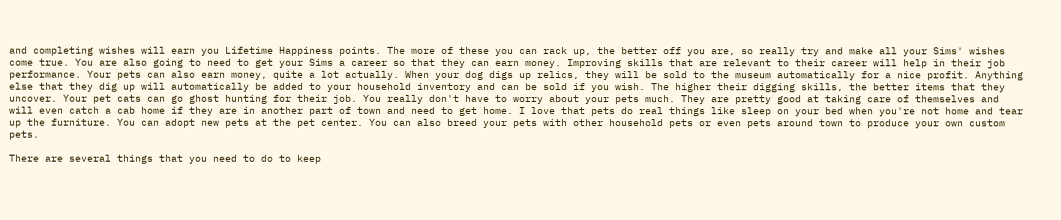and completing wishes will earn you Lifetime Happiness points. The more of these you can rack up, the better off you are, so really try and make all your Sims' wishes come true. You are also going to need to get your Sims a career so that they can earn money. Improving skills that are relevant to their career will help in their job performance. Your pets can also earn money, quite a lot actually. When your dog digs up relics, they will be sold to the museum automatically for a nice profit. Anything else that they dig up will automatically be added to your household inventory and can be sold if you wish. The higher their digging skills, the better items that they uncover. Your pet cats can go ghost hunting for their job. You really don't have to worry about your pets much. They are pretty good at taking care of themselves and will even catch a cab home if they are in another part of town and need to get home. I love that pets do real things like sleep on your bed when you're not home and tear up the furniture. You can adopt new pets at the pet center. You can also breed your pets with other household pets or even pets around town to produce your own custom pets.

There are several things that you need to do to keep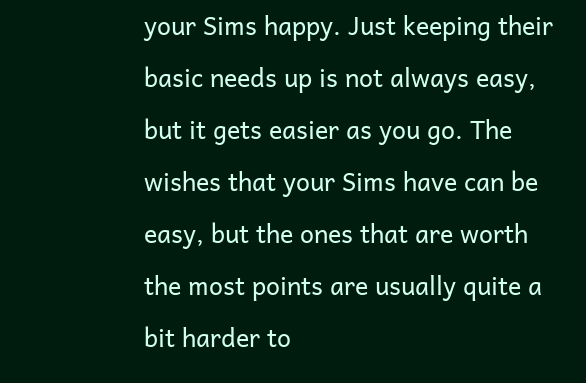your Sims happy. Just keeping their basic needs up is not always easy, but it gets easier as you go. The wishes that your Sims have can be easy, but the ones that are worth the most points are usually quite a bit harder to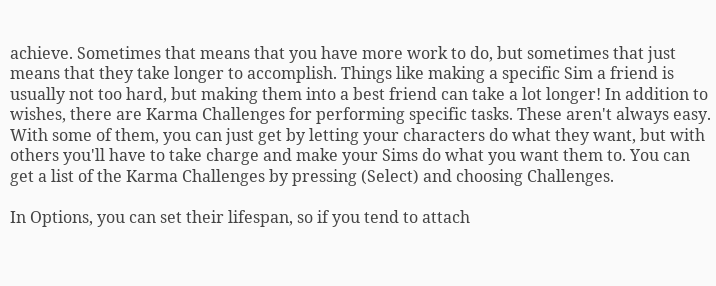achieve. Sometimes that means that you have more work to do, but sometimes that just means that they take longer to accomplish. Things like making a specific Sim a friend is usually not too hard, but making them into a best friend can take a lot longer! In addition to wishes, there are Karma Challenges for performing specific tasks. These aren't always easy. With some of them, you can just get by letting your characters do what they want, but with others you'll have to take charge and make your Sims do what you want them to. You can get a list of the Karma Challenges by pressing (Select) and choosing Challenges.

In Options, you can set their lifespan, so if you tend to attach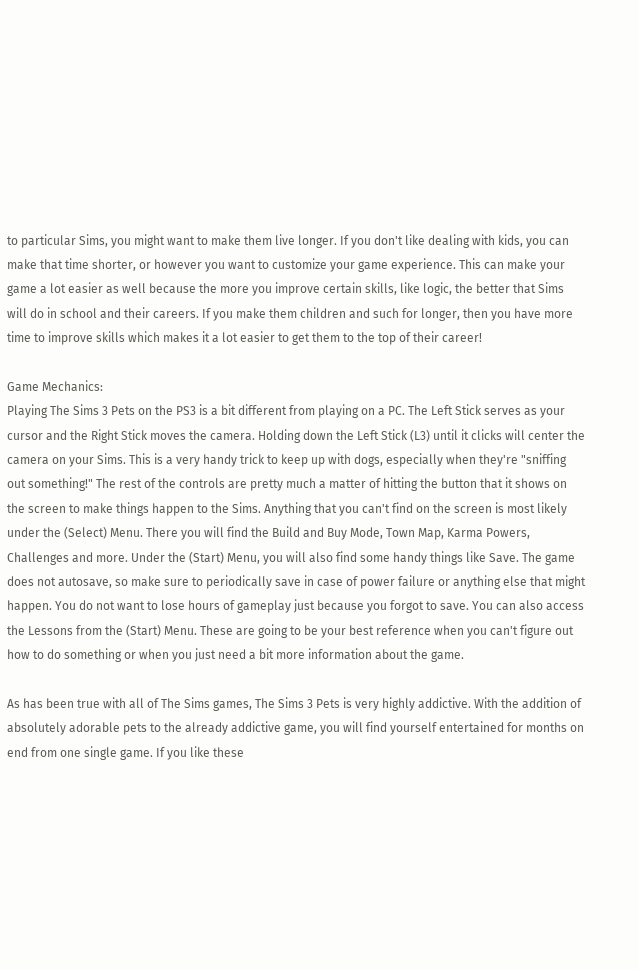to particular Sims, you might want to make them live longer. If you don't like dealing with kids, you can make that time shorter, or however you want to customize your game experience. This can make your game a lot easier as well because the more you improve certain skills, like logic, the better that Sims will do in school and their careers. If you make them children and such for longer, then you have more time to improve skills which makes it a lot easier to get them to the top of their career!

Game Mechanics:
Playing The Sims 3 Pets on the PS3 is a bit different from playing on a PC. The Left Stick serves as your cursor and the Right Stick moves the camera. Holding down the Left Stick (L3) until it clicks will center the camera on your Sims. This is a very handy trick to keep up with dogs, especially when they're "sniffing out something!" The rest of the controls are pretty much a matter of hitting the button that it shows on the screen to make things happen to the Sims. Anything that you can't find on the screen is most likely under the (Select) Menu. There you will find the Build and Buy Mode, Town Map, Karma Powers, Challenges and more. Under the (Start) Menu, you will also find some handy things like Save. The game does not autosave, so make sure to periodically save in case of power failure or anything else that might happen. You do not want to lose hours of gameplay just because you forgot to save. You can also access the Lessons from the (Start) Menu. These are going to be your best reference when you can't figure out how to do something or when you just need a bit more information about the game.

As has been true with all of The Sims games, The Sims 3 Pets is very highly addictive. With the addition of absolutely adorable pets to the already addictive game, you will find yourself entertained for months on end from one single game. If you like these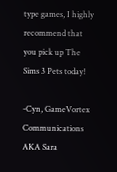type games, I highly recommend that you pick up The Sims 3 Pets today!

-Cyn, GameVortex Communications
AKA Sara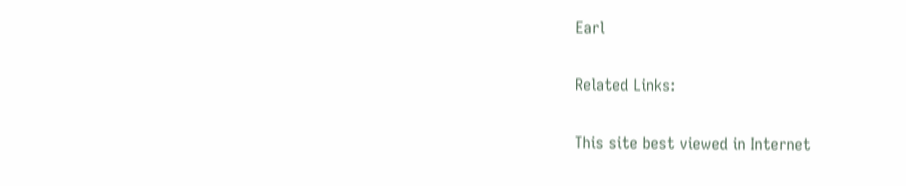Earl

Related Links:

This site best viewed in Internet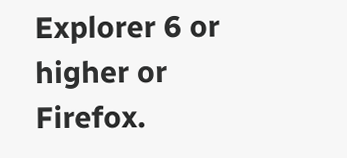Explorer 6 or higher or Firefox.